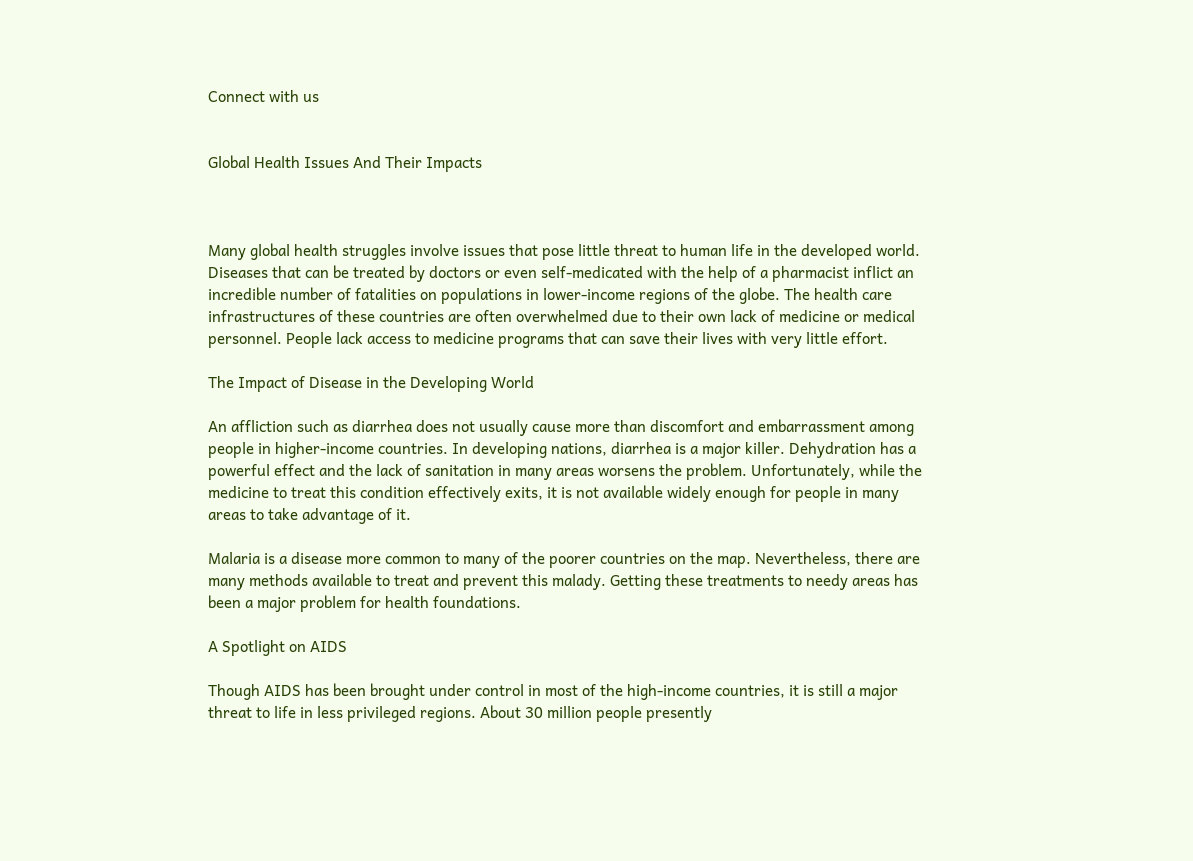Connect with us


Global Health Issues And Their Impacts



Many global health struggles involve issues that pose little threat to human life in the developed world. Diseases that can be treated by doctors or even self-medicated with the help of a pharmacist inflict an incredible number of fatalities on populations in lower-income regions of the globe. The health care infrastructures of these countries are often overwhelmed due to their own lack of medicine or medical personnel. People lack access to medicine programs that can save their lives with very little effort.

The Impact of Disease in the Developing World

An affliction such as diarrhea does not usually cause more than discomfort and embarrassment among people in higher-income countries. In developing nations, diarrhea is a major killer. Dehydration has a powerful effect and the lack of sanitation in many areas worsens the problem. Unfortunately, while the medicine to treat this condition effectively exits, it is not available widely enough for people in many areas to take advantage of it.

Malaria is a disease more common to many of the poorer countries on the map. Nevertheless, there are many methods available to treat and prevent this malady. Getting these treatments to needy areas has been a major problem for health foundations.

A Spotlight on AIDS

Though AIDS has been brought under control in most of the high-income countries, it is still a major threat to life in less privileged regions. About 30 million people presently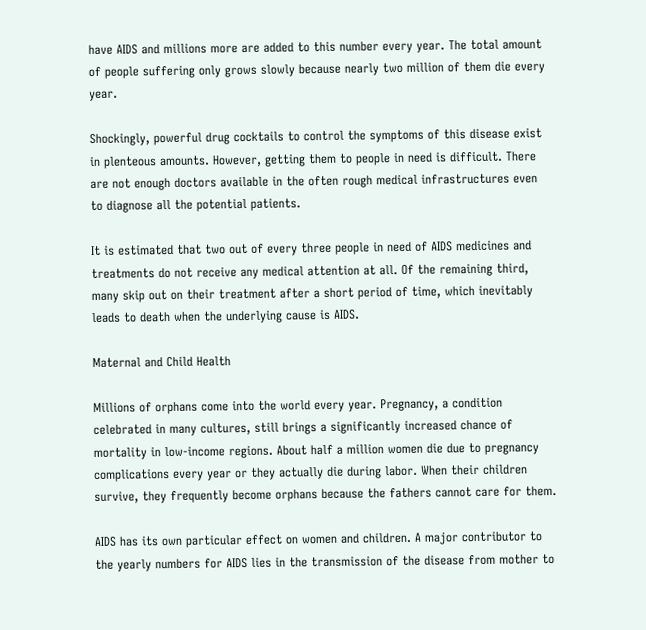have AIDS and millions more are added to this number every year. The total amount of people suffering only grows slowly because nearly two million of them die every year.

Shockingly, powerful drug cocktails to control the symptoms of this disease exist in plenteous amounts. However, getting them to people in need is difficult. There are not enough doctors available in the often rough medical infrastructures even to diagnose all the potential patients.

It is estimated that two out of every three people in need of AIDS medicines and treatments do not receive any medical attention at all. Of the remaining third, many skip out on their treatment after a short period of time, which inevitably leads to death when the underlying cause is AIDS.

Maternal and Child Health

Millions of orphans come into the world every year. Pregnancy, a condition celebrated in many cultures, still brings a significantly increased chance of mortality in low-income regions. About half a million women die due to pregnancy complications every year or they actually die during labor. When their children survive, they frequently become orphans because the fathers cannot care for them.

AIDS has its own particular effect on women and children. A major contributor to the yearly numbers for AIDS lies in the transmission of the disease from mother to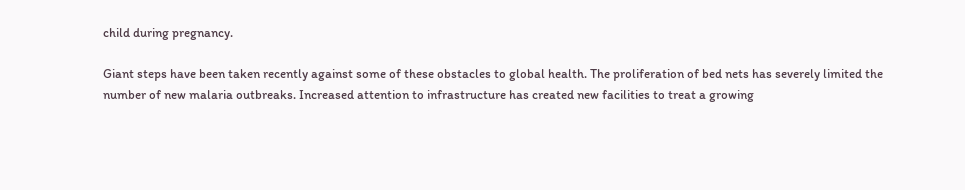child during pregnancy.

Giant steps have been taken recently against some of these obstacles to global health. The proliferation of bed nets has severely limited the number of new malaria outbreaks. Increased attention to infrastructure has created new facilities to treat a growing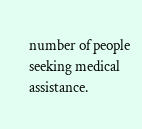number of people seeking medical assistance.